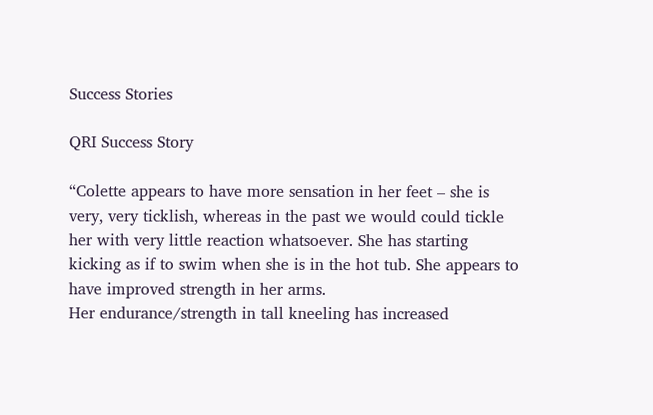Success Stories

QRI Success Story

“Colette appears to have more sensation in her feet – she is very, very ticklish, whereas in the past we would could tickle her with very little reaction whatsoever. She has starting kicking as if to swim when she is in the hot tub. She appears to have improved strength in her arms.
Her endurance/strength in tall kneeling has increased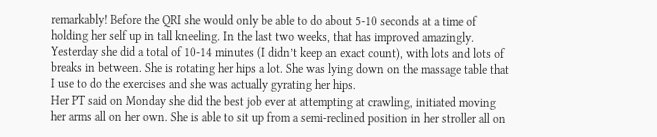remarkably! Before the QRI she would only be able to do about 5-10 seconds at a time of holding her self up in tall kneeling. In the last two weeks, that has improved amazingly. Yesterday she did a total of 10-14 minutes (I didn’t keep an exact count), with lots and lots of breaks in between. She is rotating her hips a lot. She was lying down on the massage table that I use to do the exercises and she was actually gyrating her hips.
Her PT said on Monday she did the best job ever at attempting at crawling, initiated moving her arms all on her own. She is able to sit up from a semi-reclined position in her stroller all on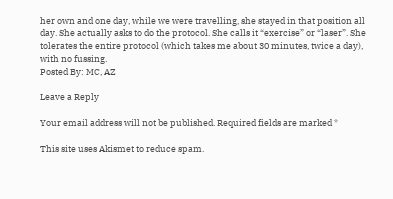her own and one day, while we were travelling, she stayed in that position all day. She actually asks to do the protocol. She calls it “exercise” or “laser”. She tolerates the entire protocol (which takes me about 30 minutes, twice a day), with no fussing.
Posted By: MC, AZ

Leave a Reply

Your email address will not be published. Required fields are marked *

This site uses Akismet to reduce spam.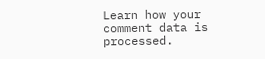Learn how your comment data is processed.